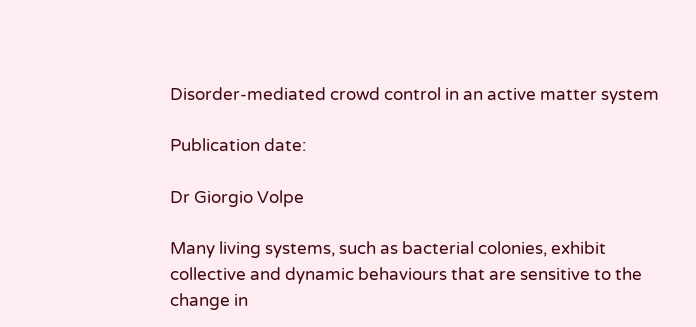Disorder-mediated crowd control in an active matter system

Publication date:

Dr Giorgio Volpe

Many living systems, such as bacterial colonies, exhibit collective and dynamic behaviours that are sensitive to the change in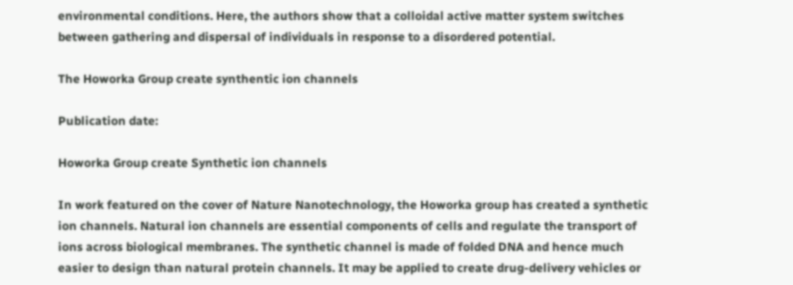environmental conditions. Here, the authors show that a colloidal active matter system switches between gathering and dispersal of individuals in response to a disordered potential.

The Howorka Group create synthentic ion channels

Publication date:

Howorka Group create Synthetic ion channels

In work featured on the cover of Nature Nanotechnology, the Howorka group has created a synthetic ion channels. Natural ion channels are essential components of cells and regulate the transport of ions across biological membranes. The synthetic channel is made of folded DNA and hence much easier to design than natural protein channels. It may be applied to create drug-delivery vehicles or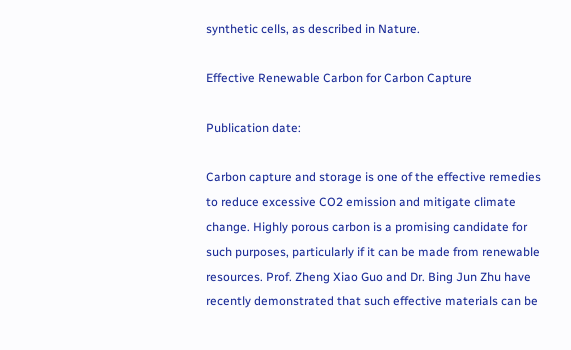synthetic cells, as described in Nature.

Effective Renewable Carbon for Carbon Capture

Publication date:

Carbon capture and storage is one of the effective remedies to reduce excessive CO2 emission and mitigate climate change. Highly porous carbon is a promising candidate for such purposes, particularly if it can be made from renewable resources. Prof. Zheng Xiao Guo and Dr. Bing Jun Zhu have recently demonstrated that such effective materials can be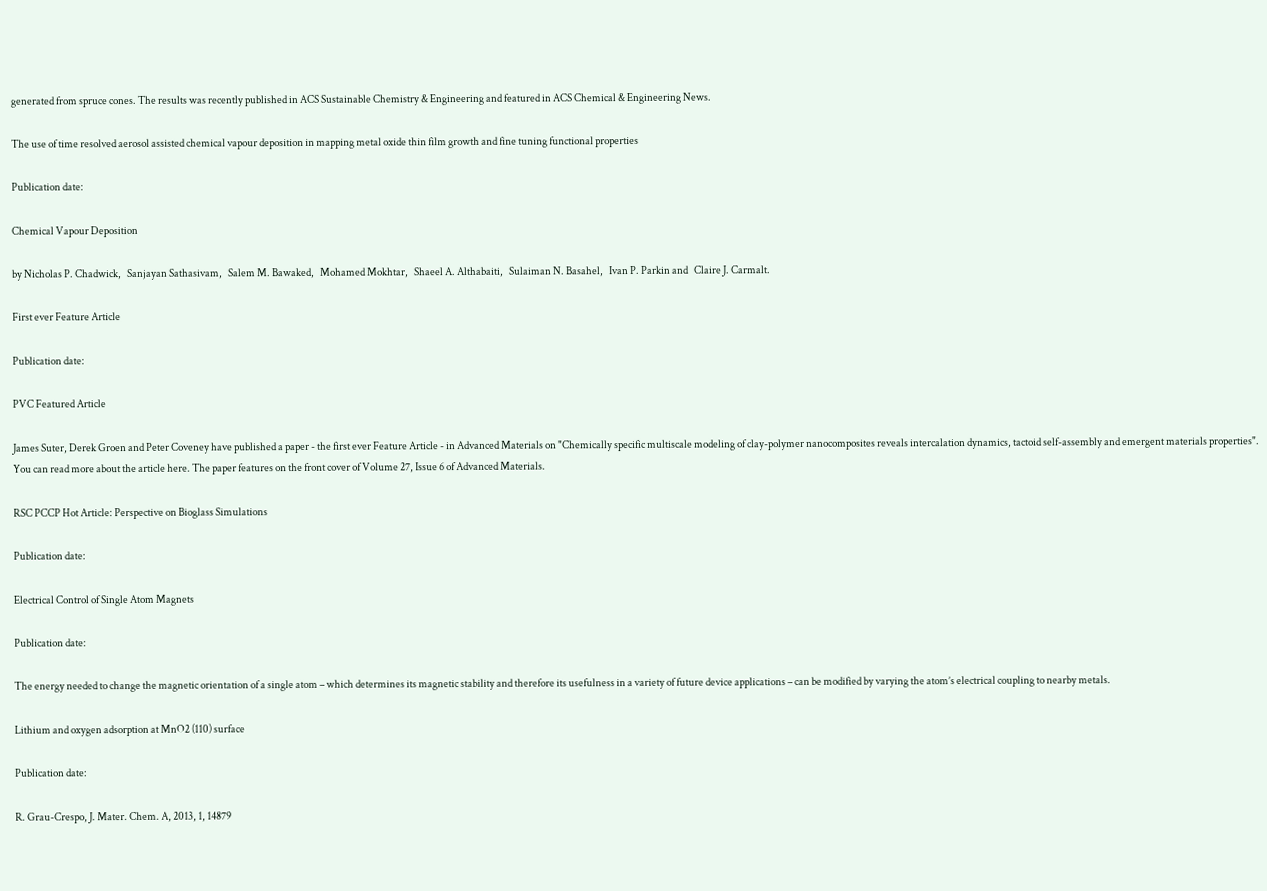generated from spruce cones. The results was recently published in ACS Sustainable Chemistry & Engineering and featured in ACS Chemical & Engineering News.

The use of time resolved aerosol assisted chemical vapour deposition in mapping metal oxide thin film growth and fine tuning functional properties

Publication date:

Chemical Vapour Deposition

by Nicholas P. Chadwick,   Sanjayan Sathasivam,   Salem M. Bawaked,   Mohamed Mokhtar,   Shaeel A. Althabaiti,   Sulaiman N. Basahel,   Ivan P. Parkin and   Claire J. Carmalt.

First ever Feature Article

Publication date:

PVC Featured Article

James Suter, Derek Groen and Peter Coveney have published a paper - the first ever Feature Article - in Advanced Materials on "Chemically specific multiscale modeling of clay-polymer nanocomposites reveals intercalation dynamics, tactoid self-assembly and emergent materials properties". You can read more about the article here. The paper features on the front cover of Volume 27, Issue 6 of Advanced Materials.

RSC PCCP Hot Article: Perspective on Bioglass Simulations

Publication date:

Electrical Control of Single Atom Magnets

Publication date:

The energy needed to change the magnetic orientation of a single atom – which determines its magnetic stability and therefore its usefulness in a variety of future device applications – can be modified by varying the atom’s electrical coupling to nearby metals.

Lithium and oxygen adsorption at MnO2 (110) surface

Publication date:

R. Grau-Crespo, J. Mater. Chem. A, 2013, 1, 14879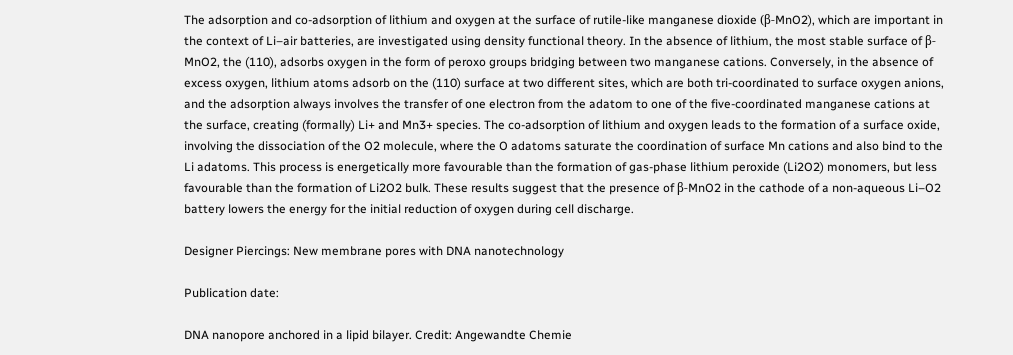The adsorption and co-adsorption of lithium and oxygen at the surface of rutile-like manganese dioxide (β-MnO2), which are important in the context of Li–air batteries, are investigated using density functional theory. In the absence of lithium, the most stable surface of β-MnO2, the (110), adsorbs oxygen in the form of peroxo groups bridging between two manganese cations. Conversely, in the absence of excess oxygen, lithium atoms adsorb on the (110) surface at two different sites, which are both tri-coordinated to surface oxygen anions, and the adsorption always involves the transfer of one electron from the adatom to one of the five-coordinated manganese cations at the surface, creating (formally) Li+ and Mn3+ species. The co-adsorption of lithium and oxygen leads to the formation of a surface oxide, involving the dissociation of the O2 molecule, where the O adatoms saturate the coordination of surface Mn cations and also bind to the Li adatoms. This process is energetically more favourable than the formation of gas-phase lithium peroxide (Li2O2) monomers, but less favourable than the formation of Li2O2 bulk. These results suggest that the presence of β-MnO2 in the cathode of a non-aqueous Li–O2 battery lowers the energy for the initial reduction of oxygen during cell discharge.

Designer Piercings: New membrane pores with DNA nanotechnology

Publication date:

DNA nanopore anchored in a lipid bilayer. Credit: Angewandte Chemie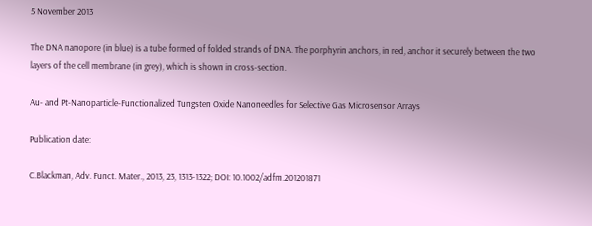5 November 2013

The DNA nanopore (in blue) is a tube formed of folded strands of DNA. The porphyrin anchors, in red, anchor it securely between the two layers of the cell membrane (in grey), which is shown in cross-section.

Au- and Pt-Nanoparticle-Functionalized Tungsten Oxide Nanoneedles for Selective Gas Microsensor Arrays

Publication date:

C.Blackman, Adv. Funct. Mater., 2013, 23, 1313-1322; DOI: 10.1002/adfm.201201871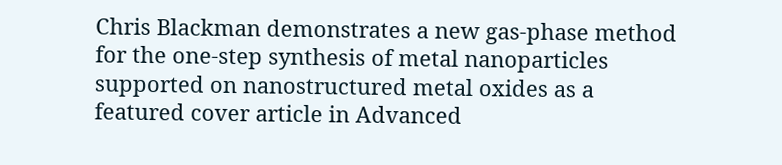Chris Blackman demonstrates a new gas-phase method for the one-step synthesis of metal nanoparticles supported on nanostructured metal oxides as a featured cover article in Advanced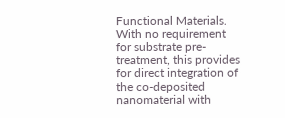Functional Materials. With no requirement for substrate pre-treatment, this provides for direct integration of the co-deposited nanomaterial with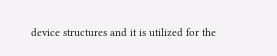device structures and it is utilized for the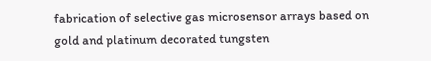fabrication of selective gas microsensor arrays based on gold and platinum decorated tungsten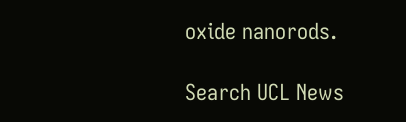oxide nanorods.

Search UCL News